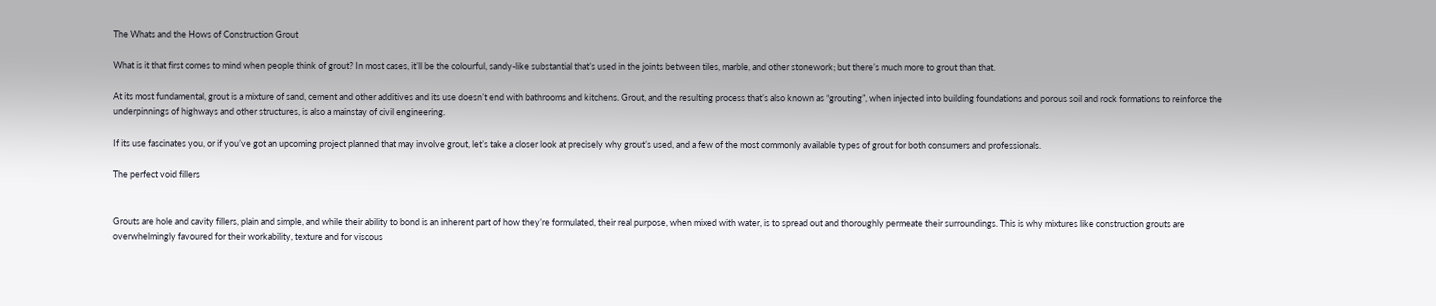The Whats and the Hows of Construction Grout

What is it that first comes to mind when people think of grout? In most cases, it’ll be the colourful, sandy-like substantial that’s used in the joints between tiles, marble, and other stonework; but there’s much more to grout than that.

At its most fundamental, grout is a mixture of sand, cement and other additives and its use doesn’t end with bathrooms and kitchens. Grout, and the resulting process that’s also known as “grouting”, when injected into building foundations and porous soil and rock formations to reinforce the underpinnings of highways and other structures, is also a mainstay of civil engineering.

If its use fascinates you, or if you’ve got an upcoming project planned that may involve grout, let’s take a closer look at precisely why grout’s used, and a few of the most commonly available types of grout for both consumers and professionals.

The perfect void fillers


Grouts are hole and cavity fillers, plain and simple, and while their ability to bond is an inherent part of how they’re formulated, their real purpose, when mixed with water, is to spread out and thoroughly permeate their surroundings. This is why mixtures like construction grouts are overwhelmingly favoured for their workability, texture and for viscous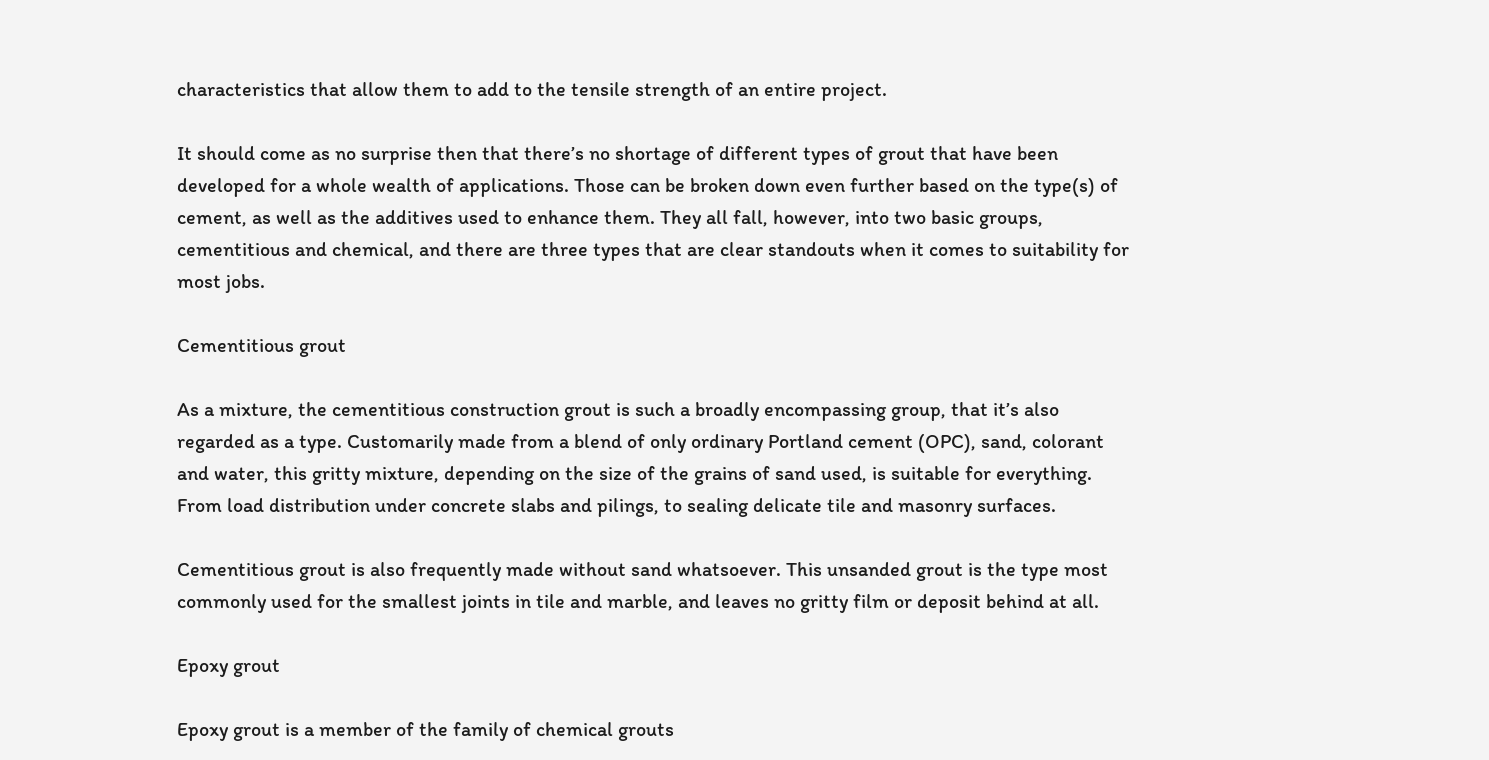characteristics that allow them to add to the tensile strength of an entire project.

It should come as no surprise then that there’s no shortage of different types of grout that have been developed for a whole wealth of applications. Those can be broken down even further based on the type(s) of cement, as well as the additives used to enhance them. They all fall, however, into two basic groups, cementitious and chemical, and there are three types that are clear standouts when it comes to suitability for most jobs.

Cementitious grout

As a mixture, the cementitious construction grout is such a broadly encompassing group, that it’s also regarded as a type. Customarily made from a blend of only ordinary Portland cement (OPC), sand, colorant and water, this gritty mixture, depending on the size of the grains of sand used, is suitable for everything. From load distribution under concrete slabs and pilings, to sealing delicate tile and masonry surfaces.

Cementitious grout is also frequently made without sand whatsoever. This unsanded grout is the type most commonly used for the smallest joints in tile and marble, and leaves no gritty film or deposit behind at all.

Epoxy grout

Epoxy grout is a member of the family of chemical grouts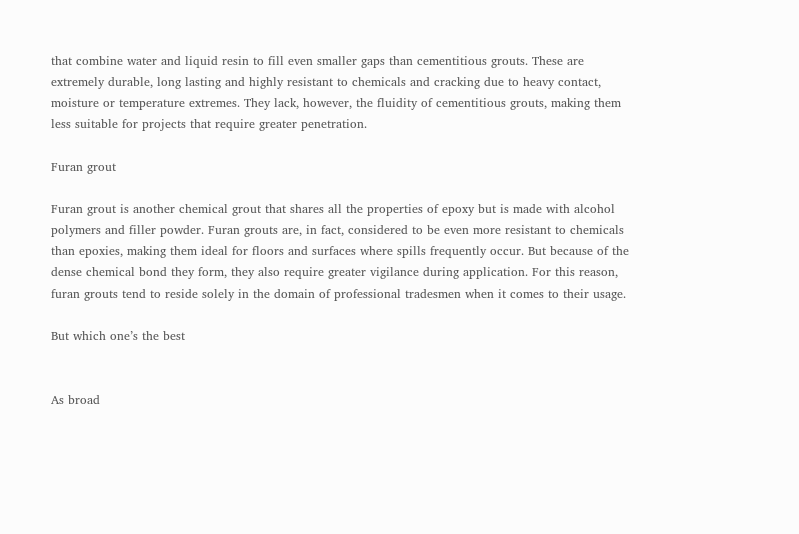that combine water and liquid resin to fill even smaller gaps than cementitious grouts. These are extremely durable, long lasting and highly resistant to chemicals and cracking due to heavy contact, moisture or temperature extremes. They lack, however, the fluidity of cementitious grouts, making them less suitable for projects that require greater penetration.

Furan grout

Furan grout is another chemical grout that shares all the properties of epoxy but is made with alcohol polymers and filler powder. Furan grouts are, in fact, considered to be even more resistant to chemicals than epoxies, making them ideal for floors and surfaces where spills frequently occur. But because of the dense chemical bond they form, they also require greater vigilance during application. For this reason, furan grouts tend to reside solely in the domain of professional tradesmen when it comes to their usage.

But which one’s the best


As broad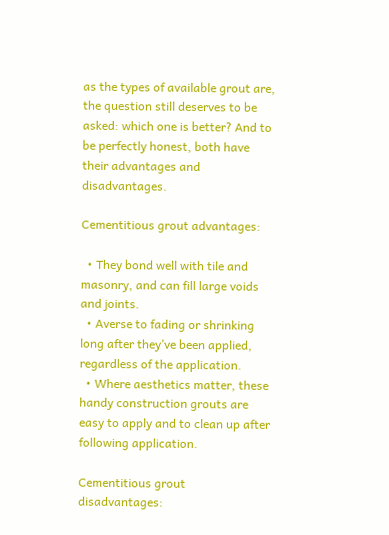as the types of available grout are, the question still deserves to be asked: which one is better? And to be perfectly honest, both have their advantages and disadvantages.

Cementitious grout advantages:

  • They bond well with tile and masonry, and can fill large voids and joints.
  • Averse to fading or shrinking long after they’ve been applied, regardless of the application.
  • Where aesthetics matter, these handy construction grouts are easy to apply and to clean up after following application.

Cementitious grout disadvantages: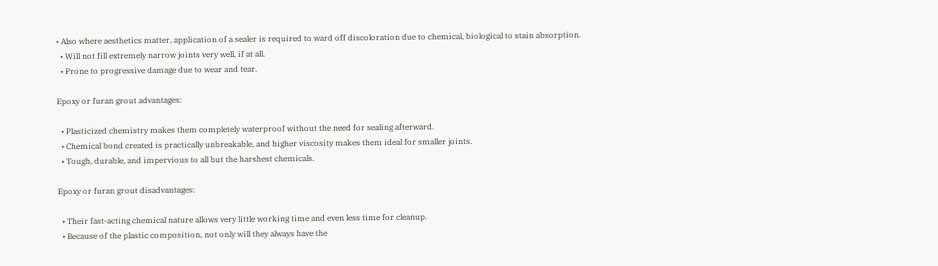• Also where aesthetics matter, application of a sealer is required to ward off discoloration due to chemical, biological to stain absorption.
  • Will not fill extremely narrow joints very well, if at all.
  • Prone to progressive damage due to wear and tear.

Epoxy or furan grout advantages:

  • Plasticized chemistry makes them completely waterproof without the need for sealing afterward.
  • Chemical bond created is practically unbreakable, and higher viscosity makes them ideal for smaller joints.
  • Tough, durable, and impervious to all but the harshest chemicals.

Epoxy or furan grout disadvantages:

  • Their fast-acting chemical nature allows very little working time and even less time for cleanup.
  • Because of the plastic composition, not only will they always have the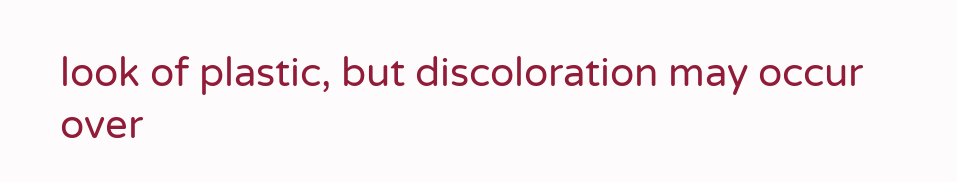look of plastic, but discoloration may occur over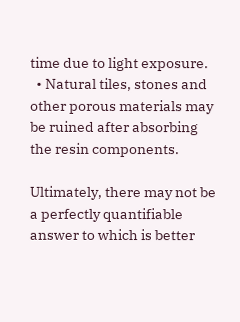time due to light exposure.
  • Natural tiles, stones and other porous materials may be ruined after absorbing the resin components.

Ultimately, there may not be a perfectly quantifiable answer to which is better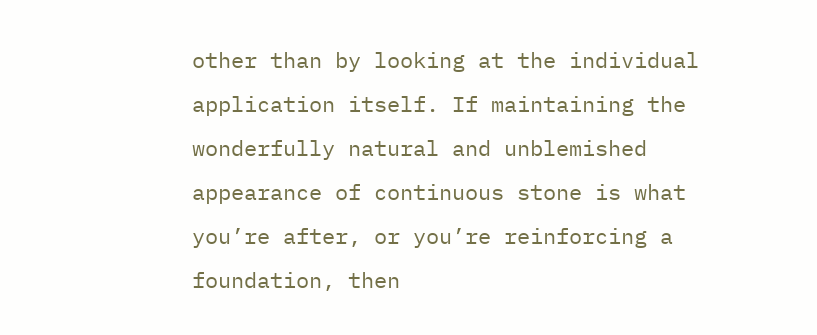other than by looking at the individual application itself. If maintaining the wonderfully natural and unblemished appearance of continuous stone is what you’re after, or you’re reinforcing a foundation, then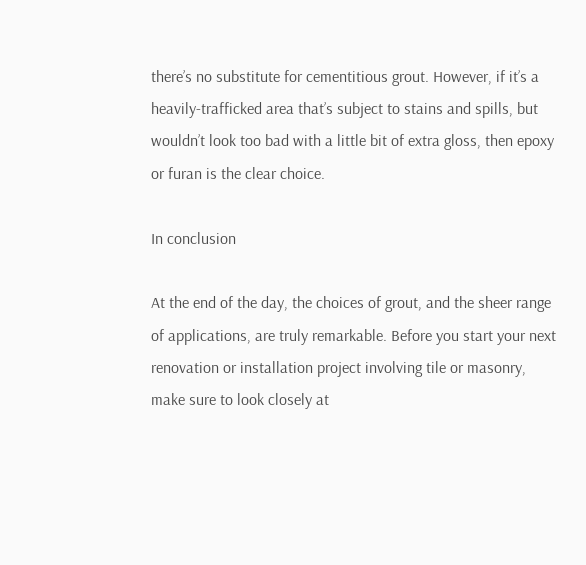there’s no substitute for cementitious grout. However, if it’s a heavily-trafficked area that’s subject to stains and spills, but wouldn’t look too bad with a little bit of extra gloss, then epoxy or furan is the clear choice.

In conclusion

At the end of the day, the choices of grout, and the sheer range of applications, are truly remarkable. Before you start your next renovation or installation project involving tile or masonry, make sure to look closely at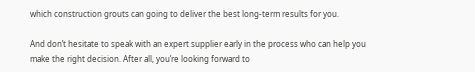which construction grouts can going to deliver the best long-term results for you.

And don’t hesitate to speak with an expert supplier early in the process who can help you make the right decision. After all, you’re looking forward to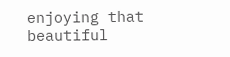enjoying that beautiful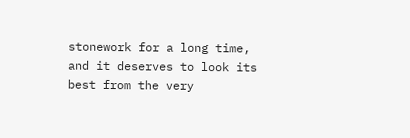stonework for a long time, and it deserves to look its best from the very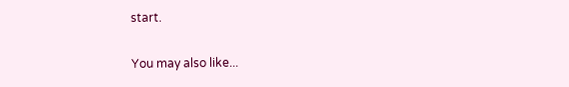start.

You may also like...